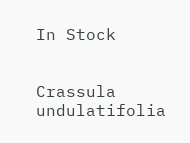In Stock


Crassula undulatifolia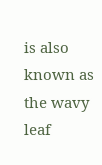is also known as the wavy leaf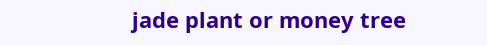jade plant or money tree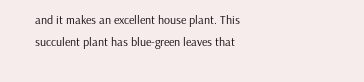and it makes an excellent house plant. This succulent plant has blue-green leaves that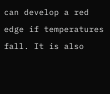can develop a red edge if temperatures fall. It is also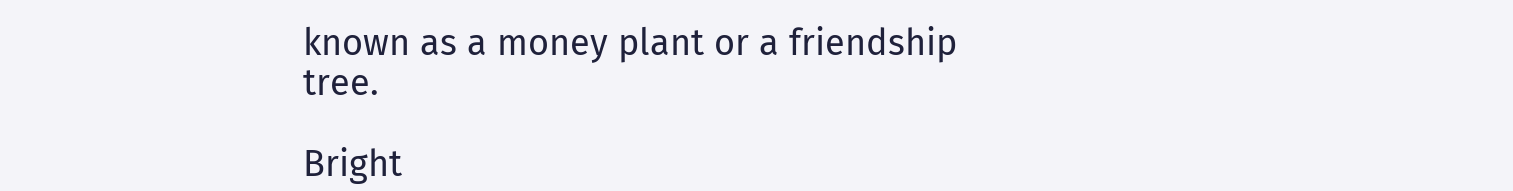known as a money plant or a friendship tree.

Bright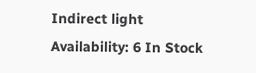Indirect light
Availability: 6 In Stock